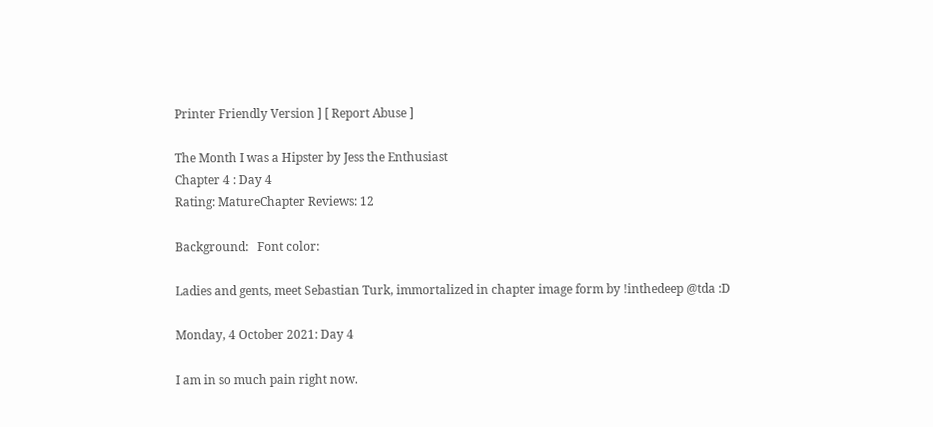Printer Friendly Version ] [ Report Abuse ]

The Month I was a Hipster by Jess the Enthusiast
Chapter 4 : Day 4
Rating: MatureChapter Reviews: 12

Background:   Font color:

Ladies and gents, meet Sebastian Turk, immortalized in chapter image form by !inthedeep @tda :D

Monday, 4 October 2021: Day 4

I am in so much pain right now.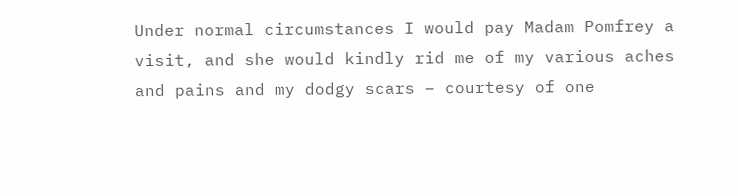Under normal circumstances I would pay Madam Pomfrey a visit, and she would kindly rid me of my various aches and pains and my dodgy scars – courtesy of one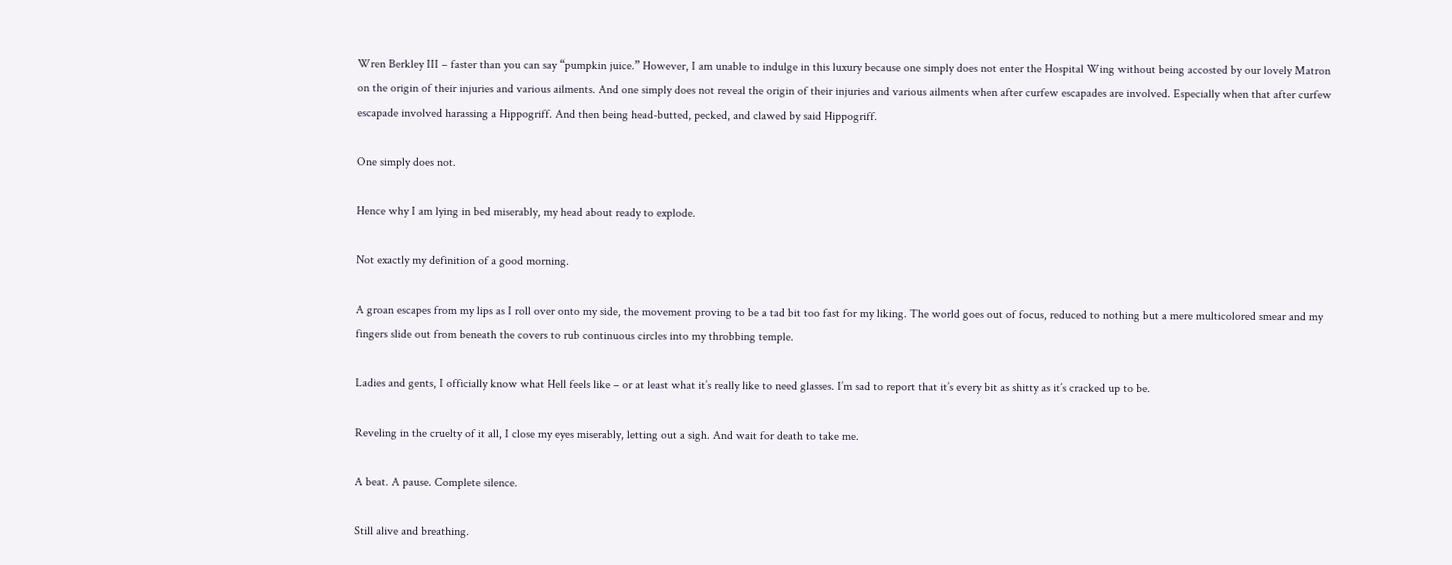Wren Berkley III – faster than you can say “pumpkin juice.” However, I am unable to indulge in this luxury because one simply does not enter the Hospital Wing without being accosted by our lovely Matron on the origin of their injuries and various ailments. And one simply does not reveal the origin of their injuries and various ailments when after curfew escapades are involved. Especially when that after curfew escapade involved harassing a Hippogriff. And then being head-butted, pecked, and clawed by said Hippogriff.

One simply does not.

Hence why I am lying in bed miserably, my head about ready to explode.

Not exactly my definition of a good morning.

A groan escapes from my lips as I roll over onto my side, the movement proving to be a tad bit too fast for my liking. The world goes out of focus, reduced to nothing but a mere multicolored smear and my fingers slide out from beneath the covers to rub continuous circles into my throbbing temple.

Ladies and gents, I officially know what Hell feels like – or at least what it’s really like to need glasses. I’m sad to report that it’s every bit as shitty as it’s cracked up to be.

Reveling in the cruelty of it all, I close my eyes miserably, letting out a sigh. And wait for death to take me.

A beat. A pause. Complete silence.

Still alive and breathing.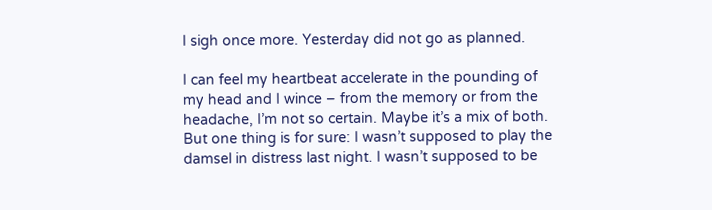I sigh once more. Yesterday did not go as planned.

I can feel my heartbeat accelerate in the pounding of my head and I wince – from the memory or from the headache, I’m not so certain. Maybe it’s a mix of both. But one thing is for sure: I wasn’t supposed to play the damsel in distress last night. I wasn’t supposed to be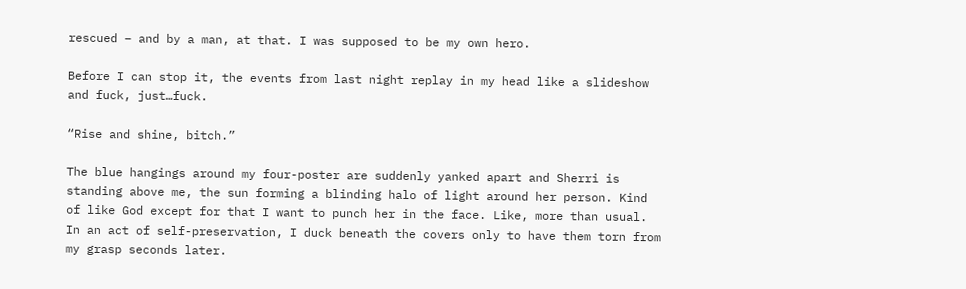rescued – and by a man, at that. I was supposed to be my own hero.

Before I can stop it, the events from last night replay in my head like a slideshow and fuck, just…fuck.

“Rise and shine, bitch.”

The blue hangings around my four-poster are suddenly yanked apart and Sherri is standing above me, the sun forming a blinding halo of light around her person. Kind of like God except for that I want to punch her in the face. Like, more than usual. In an act of self-preservation, I duck beneath the covers only to have them torn from my grasp seconds later.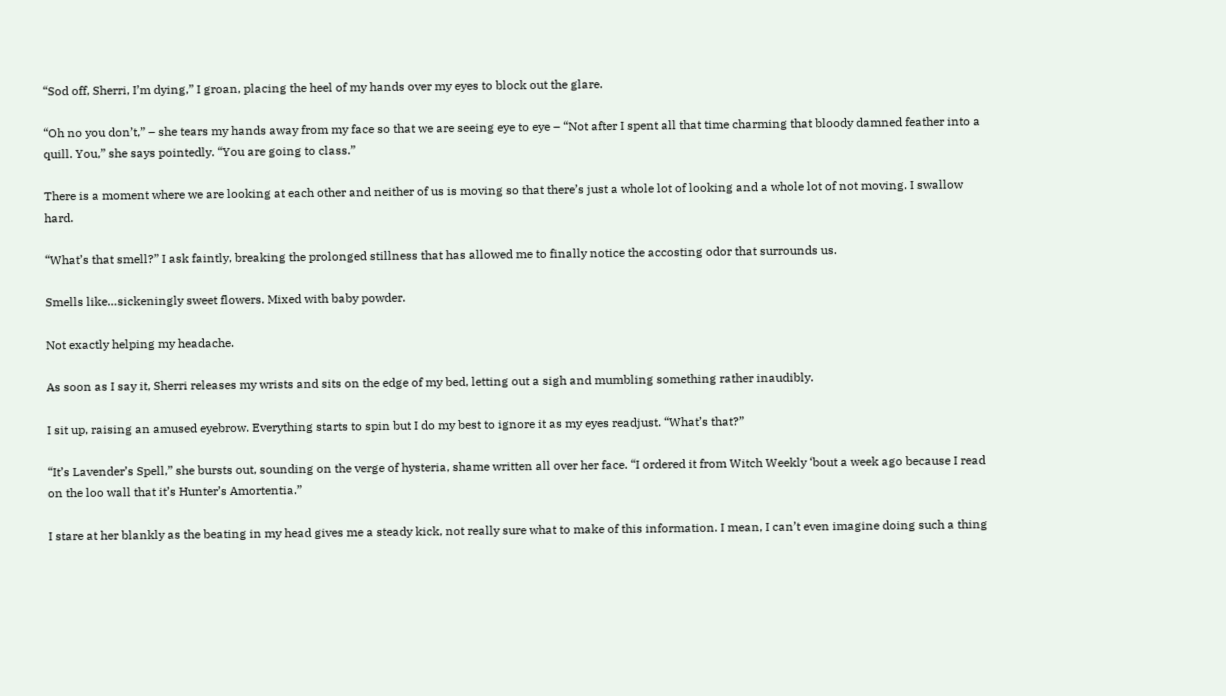“Sod off, Sherri, I’m dying,” I groan, placing the heel of my hands over my eyes to block out the glare.

“Oh no you don’t,” – she tears my hands away from my face so that we are seeing eye to eye – “Not after I spent all that time charming that bloody damned feather into a quill. You,” she says pointedly. “You are going to class.”

There is a moment where we are looking at each other and neither of us is moving so that there’s just a whole lot of looking and a whole lot of not moving. I swallow hard.

“What’s that smell?” I ask faintly, breaking the prolonged stillness that has allowed me to finally notice the accosting odor that surrounds us.

Smells like…sickeningly sweet flowers. Mixed with baby powder.

Not exactly helping my headache.

As soon as I say it, Sherri releases my wrists and sits on the edge of my bed, letting out a sigh and mumbling something rather inaudibly.

I sit up, raising an amused eyebrow. Everything starts to spin but I do my best to ignore it as my eyes readjust. “What’s that?”

“It’s Lavender’s Spell,” she bursts out, sounding on the verge of hysteria, shame written all over her face. “I ordered it from Witch Weekly ‘bout a week ago because I read on the loo wall that it’s Hunter’s Amortentia.”

I stare at her blankly as the beating in my head gives me a steady kick, not really sure what to make of this information. I mean, I can’t even imagine doing such a thing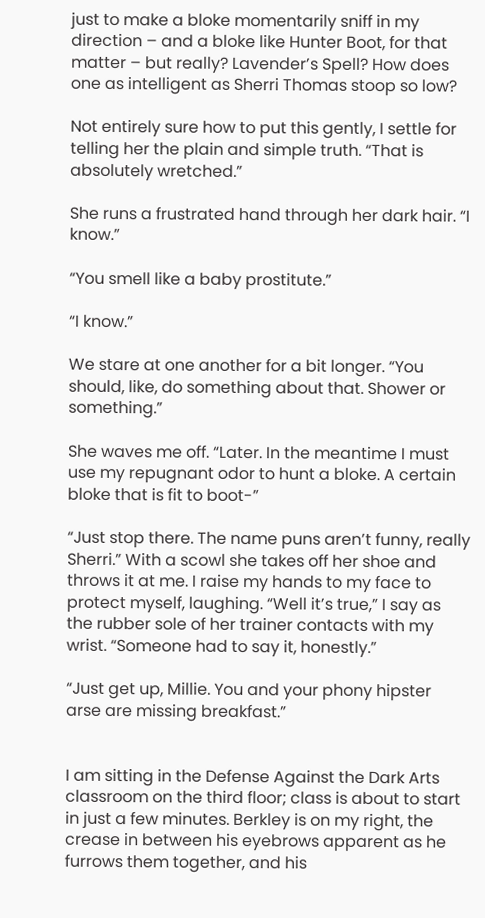just to make a bloke momentarily sniff in my direction – and a bloke like Hunter Boot, for that matter – but really? Lavender’s Spell? How does one as intelligent as Sherri Thomas stoop so low?

Not entirely sure how to put this gently, I settle for telling her the plain and simple truth. “That is absolutely wretched.”

She runs a frustrated hand through her dark hair. “I know.”

“You smell like a baby prostitute.”

“I know.”

We stare at one another for a bit longer. “You should, like, do something about that. Shower or something.”

She waves me off. “Later. In the meantime I must use my repugnant odor to hunt a bloke. A certain bloke that is fit to boot-”

“Just stop there. The name puns aren’t funny, really Sherri.” With a scowl she takes off her shoe and throws it at me. I raise my hands to my face to protect myself, laughing. “Well it’s true,” I say as the rubber sole of her trainer contacts with my wrist. “Someone had to say it, honestly.”

“Just get up, Millie. You and your phony hipster arse are missing breakfast.”


I am sitting in the Defense Against the Dark Arts classroom on the third floor; class is about to start in just a few minutes. Berkley is on my right, the crease in between his eyebrows apparent as he furrows them together, and his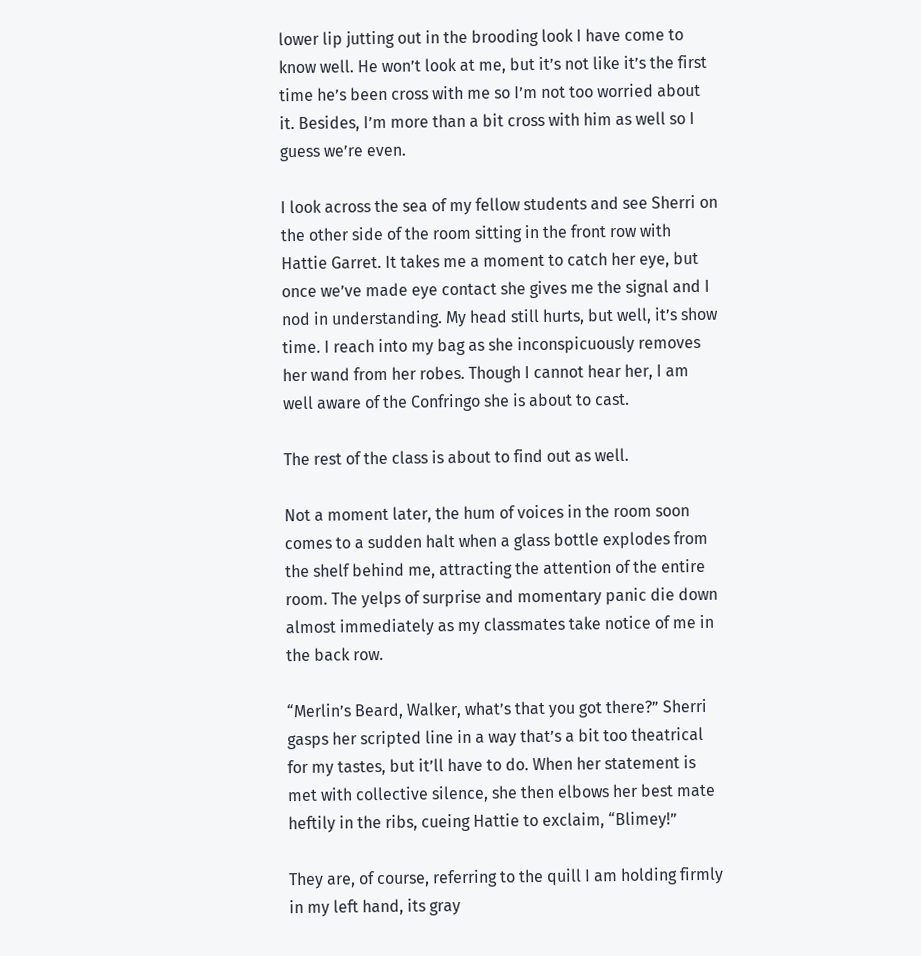lower lip jutting out in the brooding look I have come to know well. He won’t look at me, but it’s not like it’s the first time he’s been cross with me so I’m not too worried about it. Besides, I’m more than a bit cross with him as well so I guess we’re even.

I look across the sea of my fellow students and see Sherri on the other side of the room sitting in the front row with Hattie Garret. It takes me a moment to catch her eye, but once we’ve made eye contact she gives me the signal and I nod in understanding. My head still hurts, but well, it’s show time. I reach into my bag as she inconspicuously removes her wand from her robes. Though I cannot hear her, I am well aware of the Confringo she is about to cast.

The rest of the class is about to find out as well.

Not a moment later, the hum of voices in the room soon comes to a sudden halt when a glass bottle explodes from the shelf behind me, attracting the attention of the entire room. The yelps of surprise and momentary panic die down almost immediately as my classmates take notice of me in the back row.

“Merlin’s Beard, Walker, what’s that you got there?” Sherri gasps her scripted line in a way that’s a bit too theatrical for my tastes, but it’ll have to do. When her statement is met with collective silence, she then elbows her best mate heftily in the ribs, cueing Hattie to exclaim, “Blimey!”

They are, of course, referring to the quill I am holding firmly in my left hand, its gray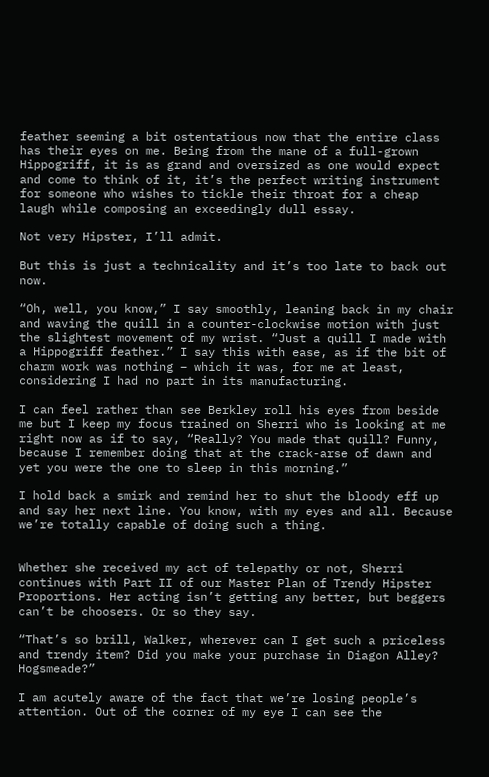feather seeming a bit ostentatious now that the entire class has their eyes on me. Being from the mane of a full-grown Hippogriff, it is as grand and oversized as one would expect and come to think of it, it’s the perfect writing instrument for someone who wishes to tickle their throat for a cheap laugh while composing an exceedingly dull essay.

Not very Hipster, I’ll admit.

But this is just a technicality and it’s too late to back out now.

“Oh, well, you know,” I say smoothly, leaning back in my chair and waving the quill in a counter-clockwise motion with just the slightest movement of my wrist. “Just a quill I made with a Hippogriff feather.” I say this with ease, as if the bit of charm work was nothing – which it was, for me at least, considering I had no part in its manufacturing.

I can feel rather than see Berkley roll his eyes from beside me but I keep my focus trained on Sherri who is looking at me right now as if to say, “Really? You made that quill? Funny, because I remember doing that at the crack-arse of dawn and yet you were the one to sleep in this morning.”

I hold back a smirk and remind her to shut the bloody eff up and say her next line. You know, with my eyes and all. Because we’re totally capable of doing such a thing.


Whether she received my act of telepathy or not, Sherri continues with Part II of our Master Plan of Trendy Hipster Proportions. Her acting isn’t getting any better, but beggers can’t be choosers. Or so they say.

“That’s so brill, Walker, wherever can I get such a priceless and trendy item? Did you make your purchase in Diagon Alley? Hogsmeade?”

I am acutely aware of the fact that we’re losing people’s attention. Out of the corner of my eye I can see the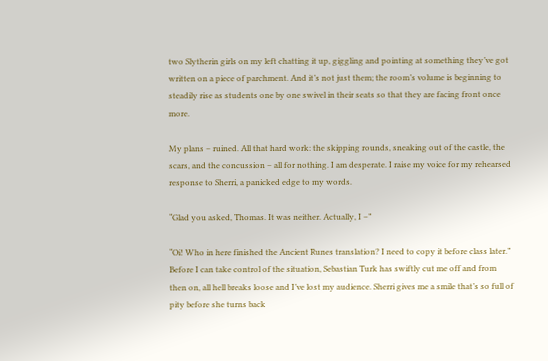two Slytherin girls on my left chatting it up, giggling and pointing at something they’ve got written on a piece of parchment. And it’s not just them; the room’s volume is beginning to steadily rise as students one by one swivel in their seats so that they are facing front once more.

My plans – ruined. All that hard work: the skipping rounds, sneaking out of the castle, the scars, and the concussion – all for nothing. I am desperate. I raise my voice for my rehearsed response to Sherri, a panicked edge to my words.

“Glad you asked, Thomas. It was neither. Actually, I –”

“Oi! Who in here finished the Ancient Runes translation? I need to copy it before class later.” Before I can take control of the situation, Sebastian Turk has swiftly cut me off and from then on, all hell breaks loose and I’ve lost my audience. Sherri gives me a smile that’s so full of pity before she turns back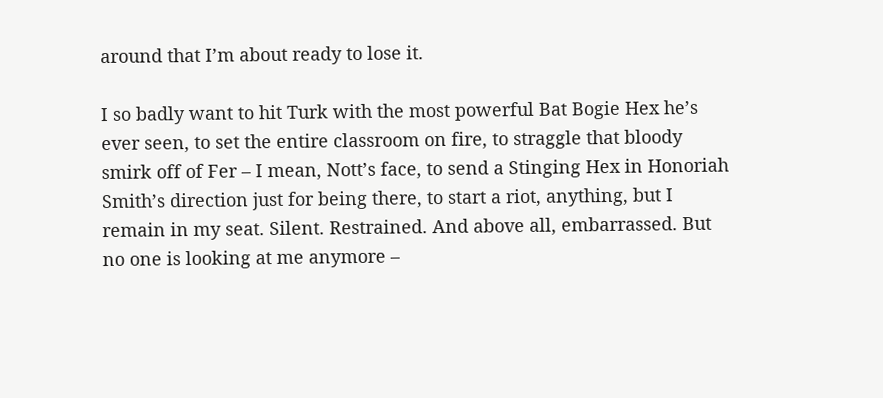around that I’m about ready to lose it.

I so badly want to hit Turk with the most powerful Bat Bogie Hex he’s ever seen, to set the entire classroom on fire, to straggle that bloody smirk off of Fer – I mean, Nott’s face, to send a Stinging Hex in Honoriah Smith’s direction just for being there, to start a riot, anything, but I remain in my seat. Silent. Restrained. And above all, embarrassed. But no one is looking at me anymore –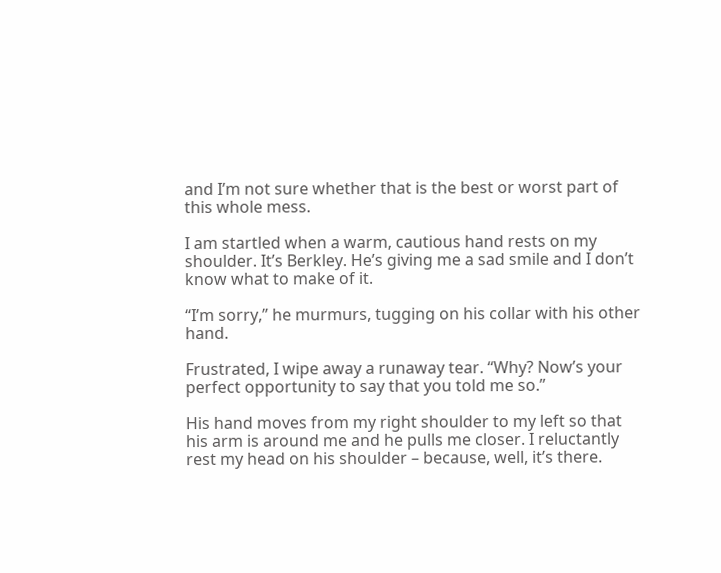and I’m not sure whether that is the best or worst part of this whole mess.

I am startled when a warm, cautious hand rests on my shoulder. It’s Berkley. He’s giving me a sad smile and I don’t know what to make of it.

“I’m sorry,” he murmurs, tugging on his collar with his other hand.

Frustrated, I wipe away a runaway tear. “Why? Now’s your perfect opportunity to say that you told me so.”

His hand moves from my right shoulder to my left so that his arm is around me and he pulls me closer. I reluctantly rest my head on his shoulder – because, well, it’s there.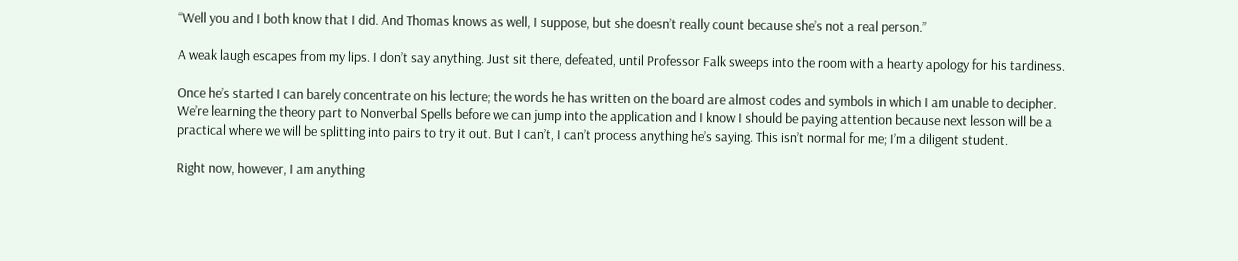“Well you and I both know that I did. And Thomas knows as well, I suppose, but she doesn’t really count because she’s not a real person.”

A weak laugh escapes from my lips. I don’t say anything. Just sit there, defeated, until Professor Falk sweeps into the room with a hearty apology for his tardiness.

Once he’s started I can barely concentrate on his lecture; the words he has written on the board are almost codes and symbols in which I am unable to decipher. We’re learning the theory part to Nonverbal Spells before we can jump into the application and I know I should be paying attention because next lesson will be a practical where we will be splitting into pairs to try it out. But I can’t, I can’t process anything he’s saying. This isn’t normal for me; I’m a diligent student.

Right now, however, I am anything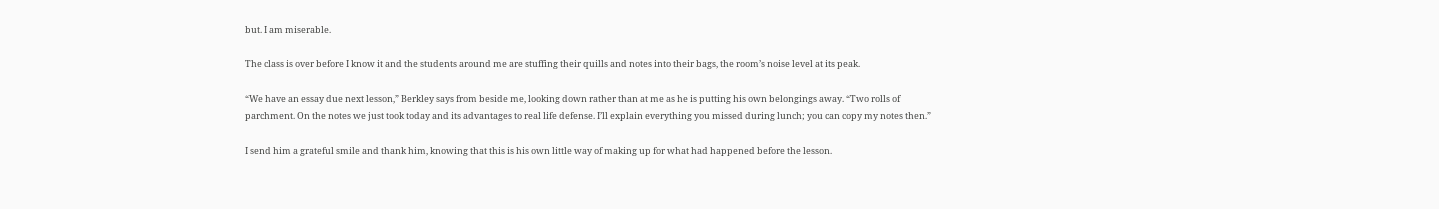but. I am miserable.

The class is over before I know it and the students around me are stuffing their quills and notes into their bags, the room’s noise level at its peak.

“We have an essay due next lesson,” Berkley says from beside me, looking down rather than at me as he is putting his own belongings away. “Two rolls of parchment. On the notes we just took today and its advantages to real life defense. I’ll explain everything you missed during lunch; you can copy my notes then.”

I send him a grateful smile and thank him, knowing that this is his own little way of making up for what had happened before the lesson.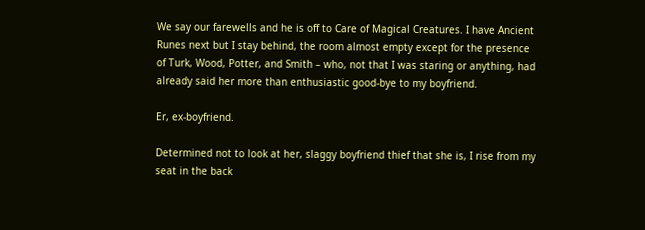We say our farewells and he is off to Care of Magical Creatures. I have Ancient Runes next but I stay behind, the room almost empty except for the presence of Turk, Wood, Potter, and Smith – who, not that I was staring or anything, had already said her more than enthusiastic good-bye to my boyfriend.

Er, ex-boyfriend.

Determined not to look at her, slaggy boyfriend thief that she is, I rise from my seat in the back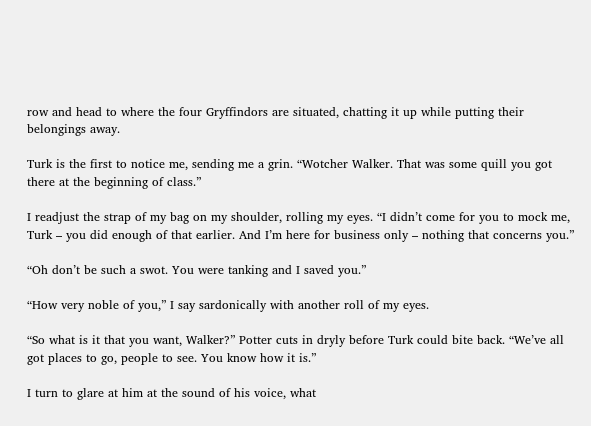row and head to where the four Gryffindors are situated, chatting it up while putting their belongings away.

Turk is the first to notice me, sending me a grin. “Wotcher Walker. That was some quill you got there at the beginning of class.”

I readjust the strap of my bag on my shoulder, rolling my eyes. “I didn’t come for you to mock me, Turk – you did enough of that earlier. And I’m here for business only – nothing that concerns you.”

“Oh don’t be such a swot. You were tanking and I saved you.”

“How very noble of you,” I say sardonically with another roll of my eyes.

“So what is it that you want, Walker?” Potter cuts in dryly before Turk could bite back. “We’ve all got places to go, people to see. You know how it is.”

I turn to glare at him at the sound of his voice, what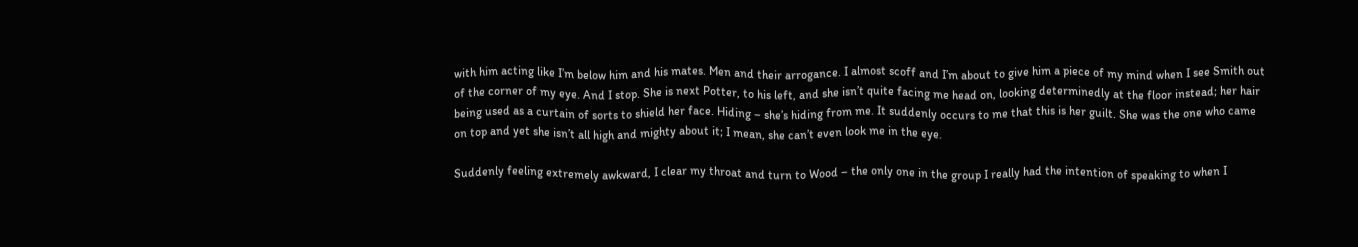with him acting like I’m below him and his mates. Men and their arrogance. I almost scoff and I’m about to give him a piece of my mind when I see Smith out of the corner of my eye. And I stop. She is next Potter, to his left, and she isn’t quite facing me head on, looking determinedly at the floor instead; her hair being used as a curtain of sorts to shield her face. Hiding – she’s hiding from me. It suddenly occurs to me that this is her guilt. She was the one who came on top and yet she isn’t all high and mighty about it; I mean, she can’t even look me in the eye.

Suddenly feeling extremely awkward, I clear my throat and turn to Wood – the only one in the group I really had the intention of speaking to when I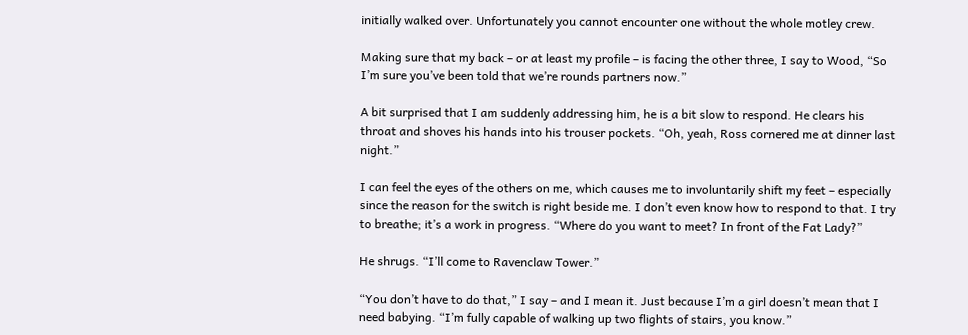initially walked over. Unfortunately you cannot encounter one without the whole motley crew.

Making sure that my back – or at least my profile – is facing the other three, I say to Wood, “So I’m sure you’ve been told that we’re rounds partners now.”

A bit surprised that I am suddenly addressing him, he is a bit slow to respond. He clears his throat and shoves his hands into his trouser pockets. “Oh, yeah, Ross cornered me at dinner last night.”

I can feel the eyes of the others on me, which causes me to involuntarily shift my feet – especially since the reason for the switch is right beside me. I don’t even know how to respond to that. I try to breathe; it’s a work in progress. “Where do you want to meet? In front of the Fat Lady?”

He shrugs. “I’ll come to Ravenclaw Tower.”

“You don’t have to do that,” I say – and I mean it. Just because I’m a girl doesn’t mean that I need babying. “I’m fully capable of walking up two flights of stairs, you know.”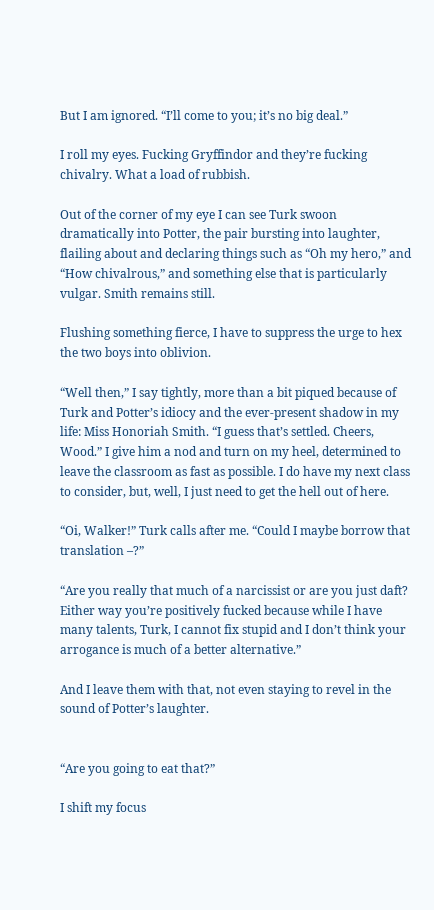But I am ignored. “I’ll come to you; it’s no big deal.”

I roll my eyes. Fucking Gryffindor and they’re fucking chivalry. What a load of rubbish.

Out of the corner of my eye I can see Turk swoon dramatically into Potter, the pair bursting into laughter, flailing about and declaring things such as “Oh my hero,” and “How chivalrous,” and something else that is particularly vulgar. Smith remains still.

Flushing something fierce, I have to suppress the urge to hex the two boys into oblivion.

“Well then,” I say tightly, more than a bit piqued because of Turk and Potter’s idiocy and the ever-present shadow in my life: Miss Honoriah Smith. “I guess that’s settled. Cheers, Wood.” I give him a nod and turn on my heel, determined to leave the classroom as fast as possible. I do have my next class to consider, but, well, I just need to get the hell out of here.

“Oi, Walker!” Turk calls after me. “Could I maybe borrow that translation –?”

“Are you really that much of a narcissist or are you just daft? Either way you’re positively fucked because while I have many talents, Turk, I cannot fix stupid and I don’t think your arrogance is much of a better alternative.”

And I leave them with that, not even staying to revel in the sound of Potter’s laughter.


“Are you going to eat that?”

I shift my focus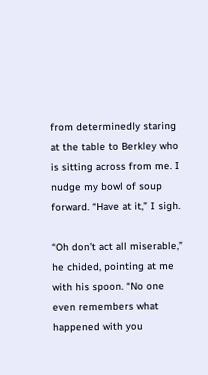from determinedly staring at the table to Berkley who is sitting across from me. I nudge my bowl of soup forward. “Have at it,” I sigh.

“Oh don’t act all miserable,” he chided, pointing at me with his spoon. “No one even remembers what happened with you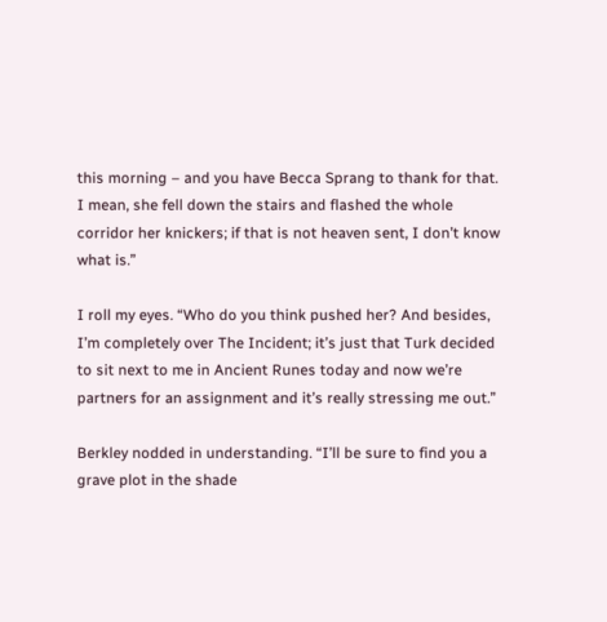this morning – and you have Becca Sprang to thank for that. I mean, she fell down the stairs and flashed the whole corridor her knickers; if that is not heaven sent, I don’t know what is.”

I roll my eyes. “Who do you think pushed her? And besides, I’m completely over The Incident; it’s just that Turk decided to sit next to me in Ancient Runes today and now we’re partners for an assignment and it’s really stressing me out.”

Berkley nodded in understanding. “I’ll be sure to find you a grave plot in the shade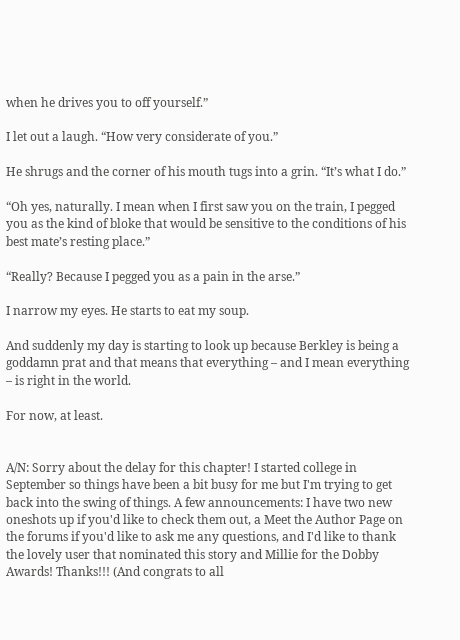when he drives you to off yourself.”

I let out a laugh. “How very considerate of you.”

He shrugs and the corner of his mouth tugs into a grin. “It’s what I do.”

“Oh yes, naturally. I mean when I first saw you on the train, I pegged you as the kind of bloke that would be sensitive to the conditions of his best mate’s resting place.”

“Really? Because I pegged you as a pain in the arse.”

I narrow my eyes. He starts to eat my soup.

And suddenly my day is starting to look up because Berkley is being a goddamn prat and that means that everything – and I mean everything – is right in the world.

For now, at least.


A/N: Sorry about the delay for this chapter! I started college in September so things have been a bit busy for me but I'm trying to get back into the swing of things. A few announcements: I have two new oneshots up if you'd like to check them out, a Meet the Author Page on the forums if you'd like to ask me any questions, and I'd like to thank the lovely user that nominated this story and Millie for the Dobby Awards! Thanks!!! (And congrats to all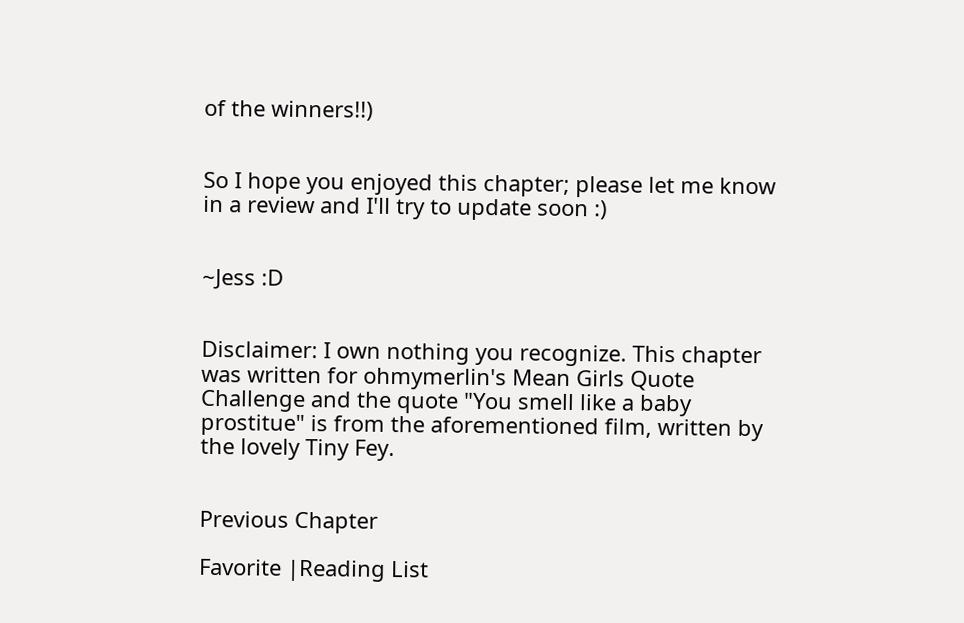of the winners!!)


So I hope you enjoyed this chapter; please let me know in a review and I'll try to update soon :)


~Jess :D


Disclaimer: I own nothing you recognize. This chapter was written for ohmymerlin's Mean Girls Quote Challenge and the quote "You smell like a baby prostitue" is from the aforementioned film, written by the lovely Tiny Fey.


Previous Chapter

Favorite |Reading List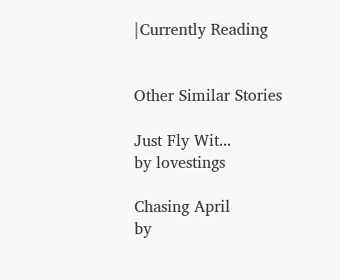|Currently Reading


Other Similar Stories

Just Fly Wit...
by lovestings

Chasing April
by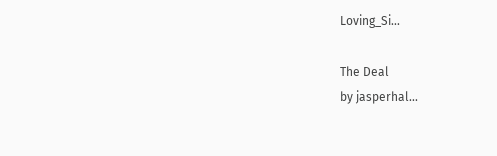Loving_Si...

The Deal
by jasperhal...